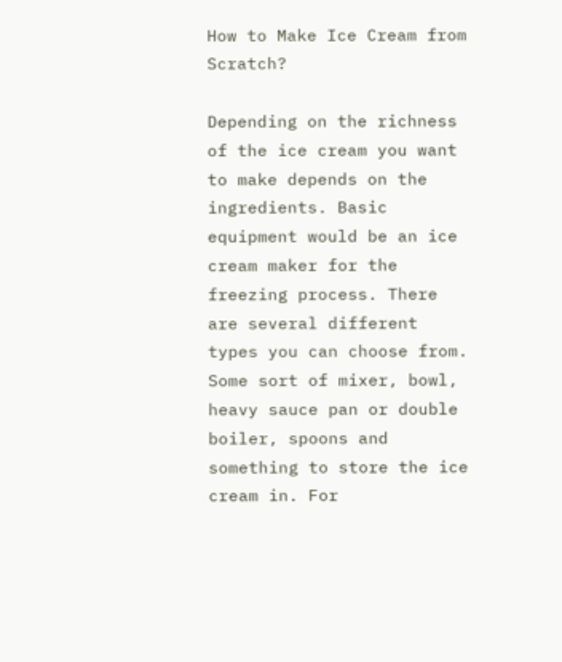How to Make Ice Cream from Scratch?

Depending on the richness of the ice cream you want to make depends on the ingredients. Basic equipment would be an ice cream maker for the freezing process. There are several different types you can choose from. Some sort of mixer, bowl, heavy sauce pan or double boiler, spoons and something to store the ice cream in. For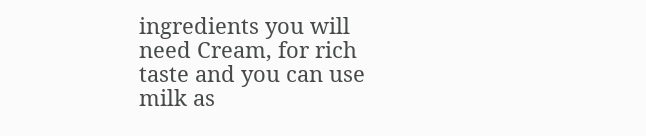ingredients you will need Cream, for rich taste and you can use milk as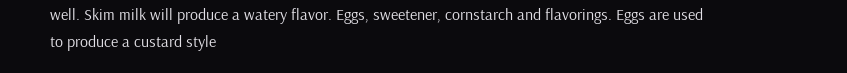well. Skim milk will produce a watery flavor. Eggs, sweetener, cornstarch and flavorings. Eggs are used to produce a custard style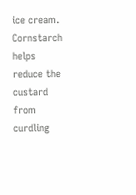ice cream. Cornstarch helps reduce the custard from curdling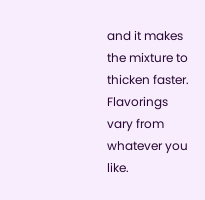and it makes the mixture to thicken faster. Flavorings vary from whatever you like.